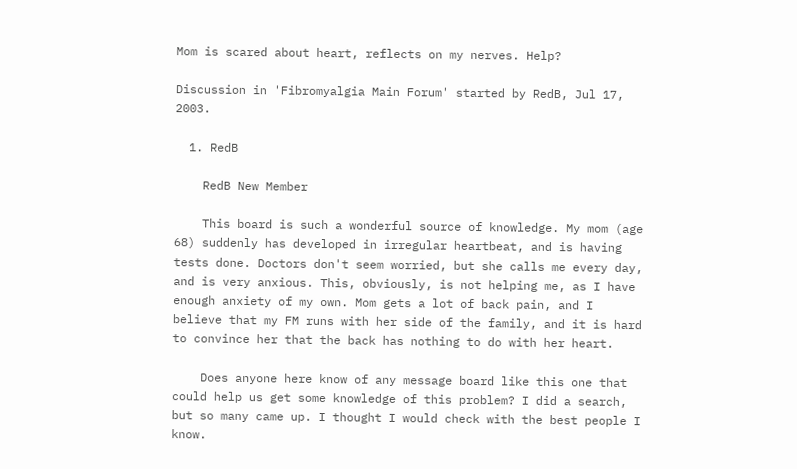Mom is scared about heart, reflects on my nerves. Help?

Discussion in 'Fibromyalgia Main Forum' started by RedB, Jul 17, 2003.

  1. RedB

    RedB New Member

    This board is such a wonderful source of knowledge. My mom (age 68) suddenly has developed in irregular heartbeat, and is having tests done. Doctors don't seem worried, but she calls me every day, and is very anxious. This, obviously, is not helping me, as I have enough anxiety of my own. Mom gets a lot of back pain, and I believe that my FM runs with her side of the family, and it is hard to convince her that the back has nothing to do with her heart.

    Does anyone here know of any message board like this one that could help us get some knowledge of this problem? I did a search, but so many came up. I thought I would check with the best people I know.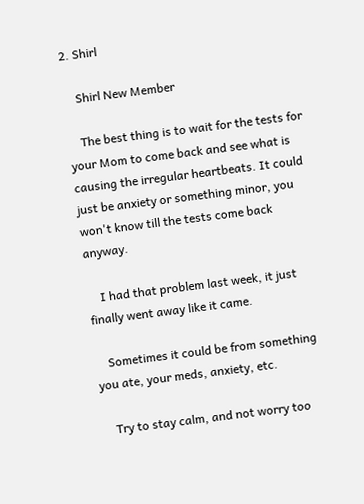2. Shirl

    Shirl New Member

    The best thing is to wait for the tests for your Mom to come back and see what is causing the irregular heartbeats. It could just be anxiety or something minor, you won't know till the tests come back anyway.

    I had that problem last week, it just finally went away like it came.

    Sometimes it could be from something you ate, your meds, anxiety, etc.

    Try to stay calm, and not worry too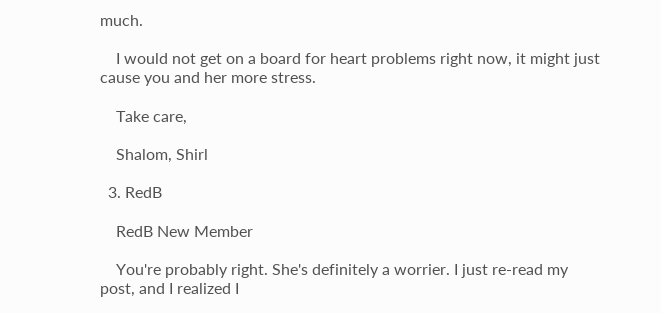much.

    I would not get on a board for heart problems right now, it might just cause you and her more stress.

    Take care,

    Shalom, Shirl

  3. RedB

    RedB New Member

    You're probably right. She's definitely a worrier. I just re-read my post, and I realized I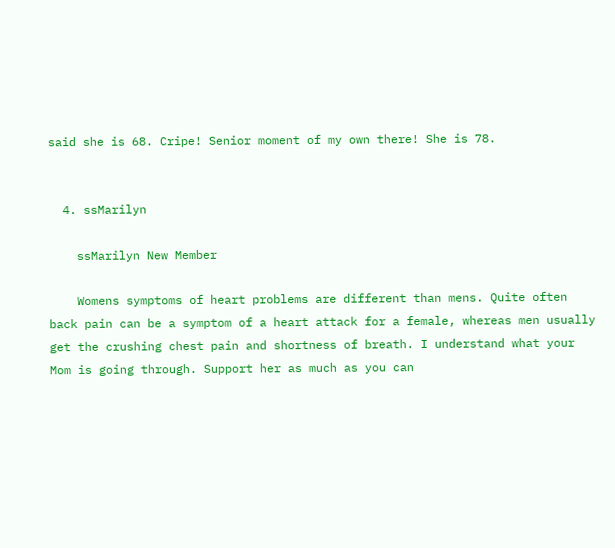said she is 68. Cripe! Senior moment of my own there! She is 78.


  4. ssMarilyn

    ssMarilyn New Member

    Womens symptoms of heart problems are different than mens. Quite often back pain can be a symptom of a heart attack for a female, whereas men usually get the crushing chest pain and shortness of breath. I understand what your Mom is going through. Support her as much as you can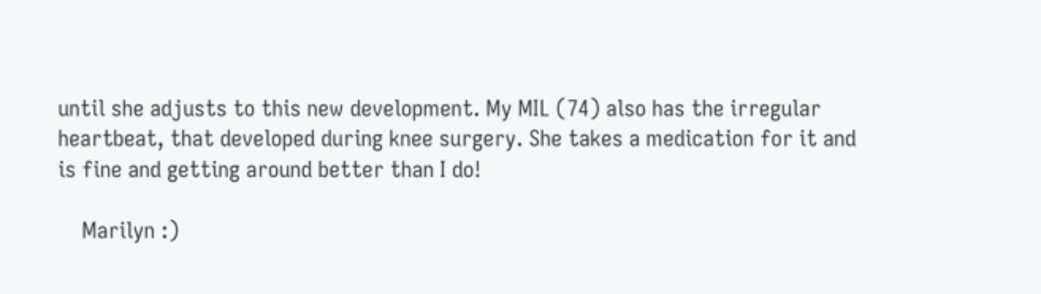until she adjusts to this new development. My MIL (74) also has the irregular heartbeat, that developed during knee surgery. She takes a medication for it and is fine and getting around better than I do!

    Marilyn :)